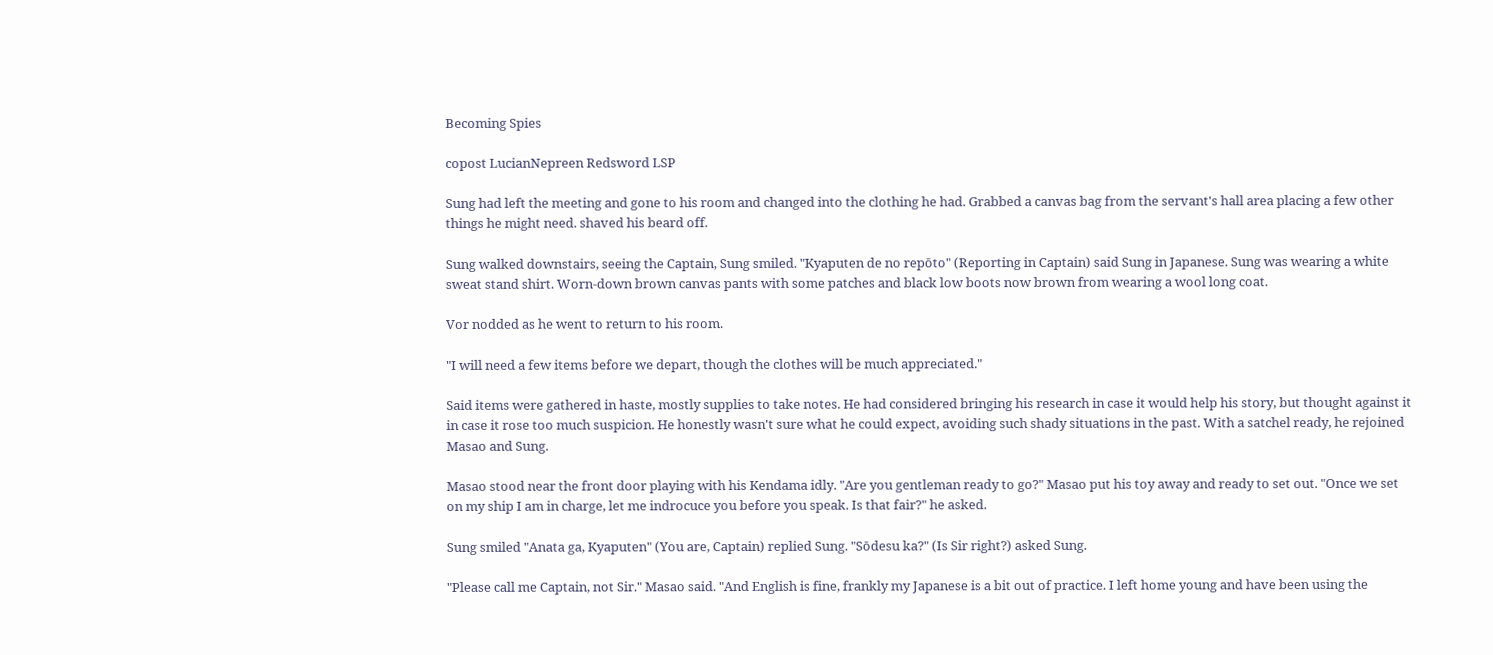Becoming Spies

copost LucianNepreen Redsword LSP

Sung had left the meeting and gone to his room and changed into the clothing he had. Grabbed a canvas bag from the servant's hall area placing a few other things he might need. shaved his beard off.

Sung walked downstairs, seeing the Captain, Sung smiled. "Kyaputen de no repōto" (Reporting in Captain) said Sung in Japanese. Sung was wearing a white sweat stand shirt. Worn-down brown canvas pants with some patches and black low boots now brown from wearing a wool long coat.

Vor nodded as he went to return to his room.

"I will need a few items before we depart, though the clothes will be much appreciated."

Said items were gathered in haste, mostly supplies to take notes. He had considered bringing his research in case it would help his story, but thought against it in case it rose too much suspicion. He honestly wasn't sure what he could expect, avoiding such shady situations in the past. With a satchel ready, he rejoined Masao and Sung.

Masao stood near the front door playing with his Kendama idly. "Are you gentleman ready to go?" Masao put his toy away and ready to set out. "Once we set on my ship I am in charge, let me indrocuce you before you speak. Is that fair?" he asked.

Sung smiled "Anata ga, Kyaputen" (You are, Captain) replied Sung. "Sōdesu ka?" (Is Sir right?) asked Sung.

"Please call me Captain, not Sir." Masao said. "And English is fine, frankly my Japanese is a bit out of practice. I left home young and have been using the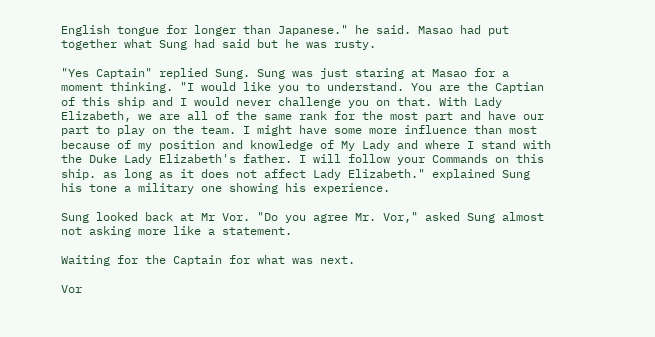English tongue for longer than Japanese." he said. Masao had put together what Sung had said but he was rusty.

"Yes Captain" replied Sung. Sung was just staring at Masao for a moment thinking. "I would like you to understand. You are the Captian of this ship and I would never challenge you on that. With Lady Elizabeth, we are all of the same rank for the most part and have our part to play on the team. I might have some more influence than most because of my position and knowledge of My Lady and where I stand with the Duke Lady Elizabeth's father. I will follow your Commands on this ship. as long as it does not affect Lady Elizabeth." explained Sung his tone a military one showing his experience.

Sung looked back at Mr Vor. "Do you agree Mr. Vor," asked Sung almost not asking more like a statement.

Waiting for the Captain for what was next.

Vor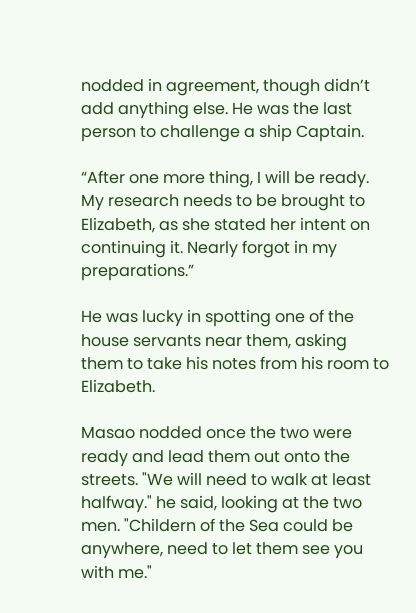nodded in agreement, though didn’t add anything else. He was the last person to challenge a ship Captain.

“After one more thing, I will be ready. My research needs to be brought to Elizabeth, as she stated her intent on continuing it. Nearly forgot in my preparations.”

He was lucky in spotting one of the house servants near them, asking them to take his notes from his room to Elizabeth.

Masao nodded once the two were ready and lead them out onto the streets. "We will need to walk at least halfway." he said, looking at the two men. "Childern of the Sea could be anywhere, need to let them see you with me."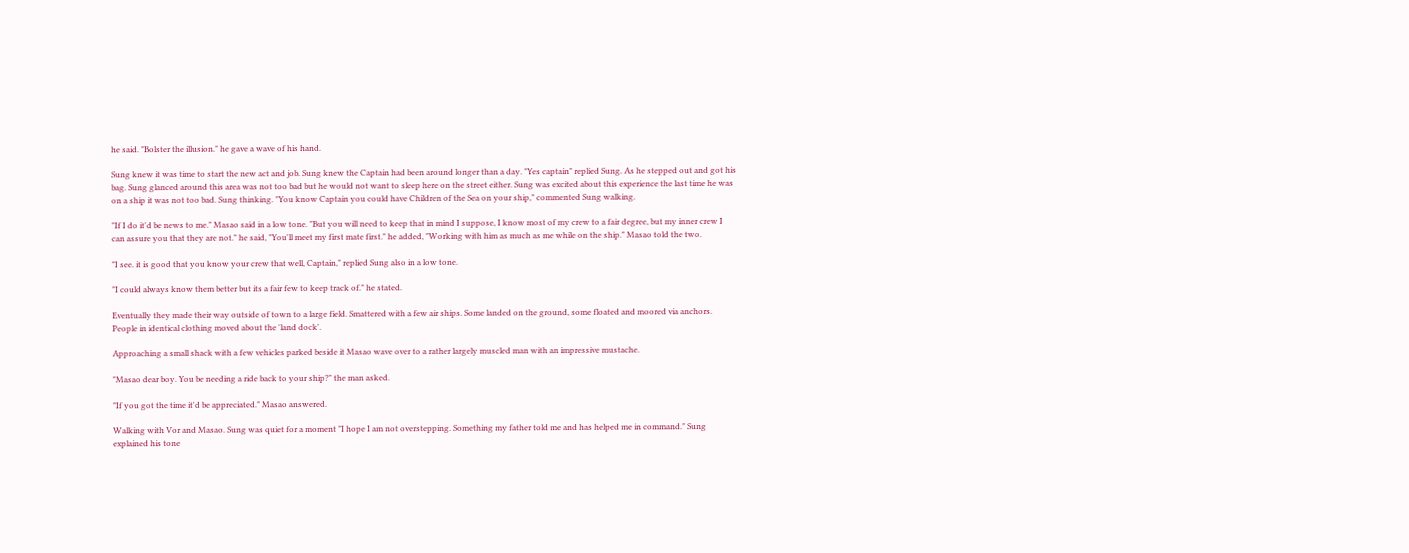he said. "Bolster the illusion." he gave a wave of his hand.

Sung knew it was time to start the new act and job. Sung knew the Captain had been around longer than a day. "Yes captain" replied Sung. As he stepped out and got his bag. Sung glanced around this area was not too bad but he would not want to sleep here on the street either. Sung was excited about this experience the last time he was on a ship it was not too bad. Sung thinking. "You know Captain you could have Children of the Sea on your ship," commented Sung walking.

"If I do it'd be news to me." Masao said in a low tone. "But you will need to keep that in mind I suppose, I know most of my crew to a fair degree, but my inner crew I can assure you that they are not." he said, "You'll meet my first mate first." he added, "Working with him as much as me while on the ship." Masao told the two.

"I see. it is good that you know your crew that well, Captain," replied Sung also in a low tone.

"I could always know them better but its a fair few to keep track of." he stated.

Eventually they made their way outside of town to a large field. Smattered with a few air ships. Some landed on the ground, some floated and moored via anchors. People in identical clothing moved about the 'land dock'.

Approaching a small shack with a few vehicles parked beside it Masao wave over to a rather largely muscled man with an impressive mustache.

"Masao dear boy. You be needing a ride back to your ship?" the man asked.

"If you got the time it'd be appreciated." Masao answered.

Walking with Vor and Masao. Sung was quiet for a moment "I hope I am not overstepping. Something my father told me and has helped me in command." Sung explained his tone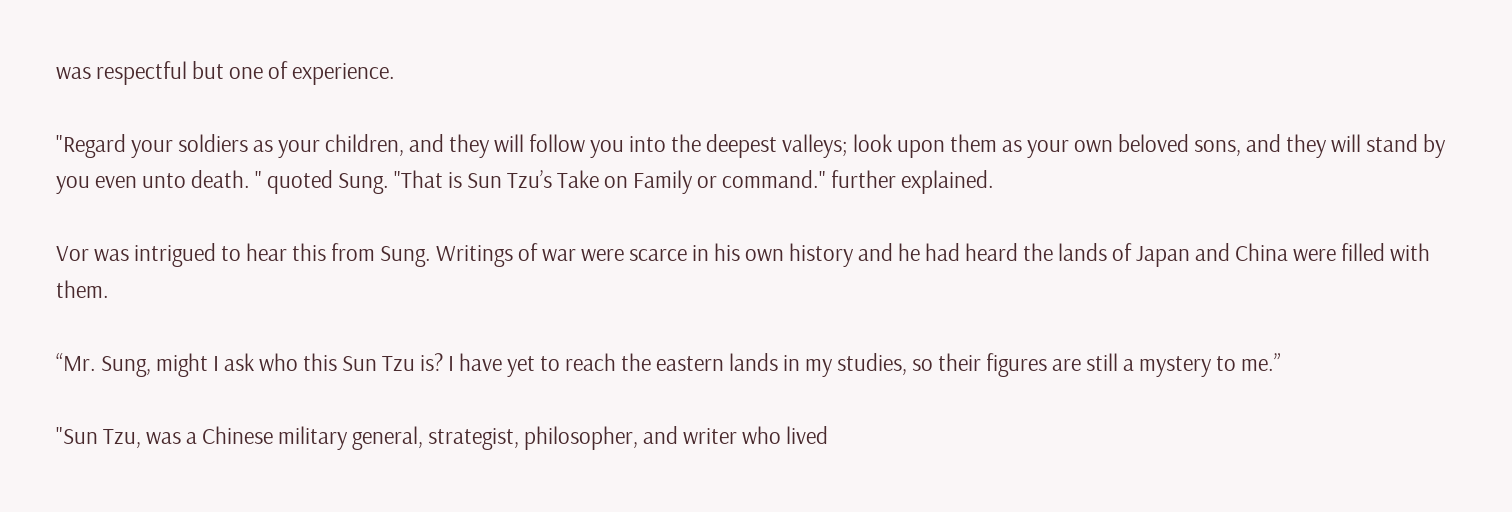was respectful but one of experience.

"Regard your soldiers as your children, and they will follow you into the deepest valleys; look upon them as your own beloved sons, and they will stand by you even unto death. " quoted Sung. "That is Sun Tzu’s Take on Family or command." further explained.

Vor was intrigued to hear this from Sung. Writings of war were scarce in his own history and he had heard the lands of Japan and China were filled with them.

“Mr. Sung, might I ask who this Sun Tzu is? I have yet to reach the eastern lands in my studies, so their figures are still a mystery to me.”

"Sun Tzu, was a Chinese military general, strategist, philosopher, and writer who lived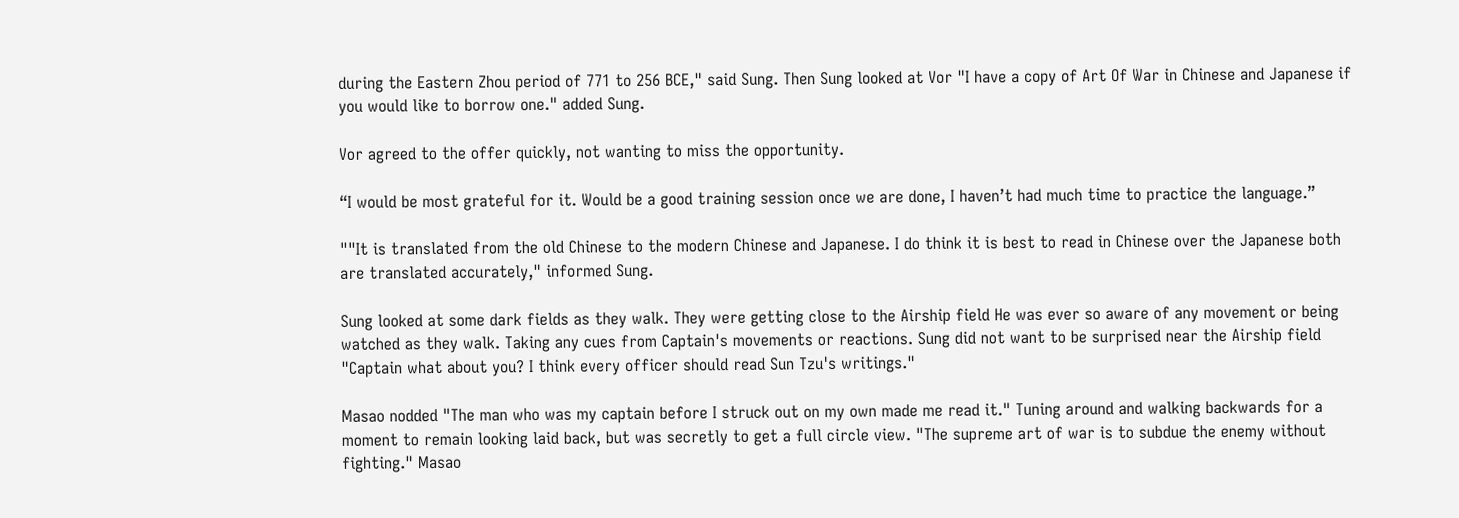during the Eastern Zhou period of 771 to 256 BCE," said Sung. Then Sung looked at Vor "I have a copy of Art Of War in Chinese and Japanese if you would like to borrow one." added Sung.

Vor agreed to the offer quickly, not wanting to miss the opportunity.

“I would be most grateful for it. Would be a good training session once we are done, I haven’t had much time to practice the language.”

""It is translated from the old Chinese to the modern Chinese and Japanese. I do think it is best to read in Chinese over the Japanese both are translated accurately," informed Sung.

Sung looked at some dark fields as they walk. They were getting close to the Airship field He was ever so aware of any movement or being watched as they walk. Taking any cues from Captain's movements or reactions. Sung did not want to be surprised near the Airship field "Captain what about you? I think every officer should read Sun Tzu's writings."

Masao nodded "The man who was my captain before I struck out on my own made me read it." Tuning around and walking backwards for a moment to remain looking laid back, but was secretly to get a full circle view. "The supreme art of war is to subdue the enemy without fighting." Masao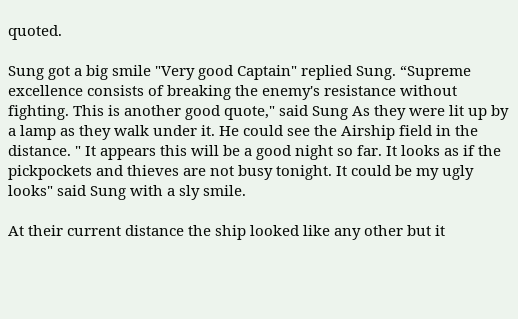quoted.

Sung got a big smile "Very good Captain" replied Sung. “Supreme excellence consists of breaking the enemy's resistance without fighting. This is another good quote," said Sung As they were lit up by a lamp as they walk under it. He could see the Airship field in the distance. " It appears this will be a good night so far. It looks as if the pickpockets and thieves are not busy tonight. It could be my ugly looks" said Sung with a sly smile.

At their current distance the ship looked like any other but it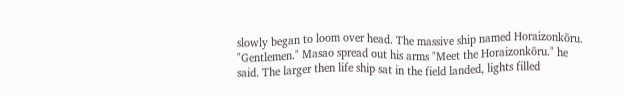slowly began to loom over head. The massive ship named Horaizonkōru. "Gentlemen." Masao spread out his arms "Meet the Horaizonkōru." he said. The larger then life ship sat in the field landed, lights filled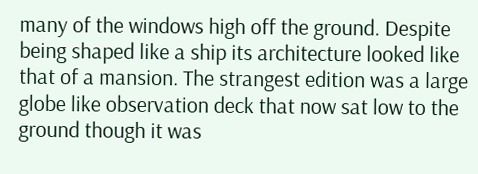many of the windows high off the ground. Despite being shaped like a ship its architecture looked like that of a mansion. The strangest edition was a large globe like observation deck that now sat low to the ground though it was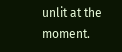unlit at the moment.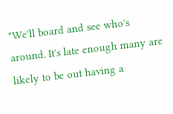"We'll board and see who's around. It's late enough many are likely to be out having a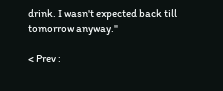drink. I wasn't expected back till tomorrow anyway."

< Prev :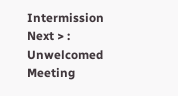Intermission Next > : Unwelcomed Meeting